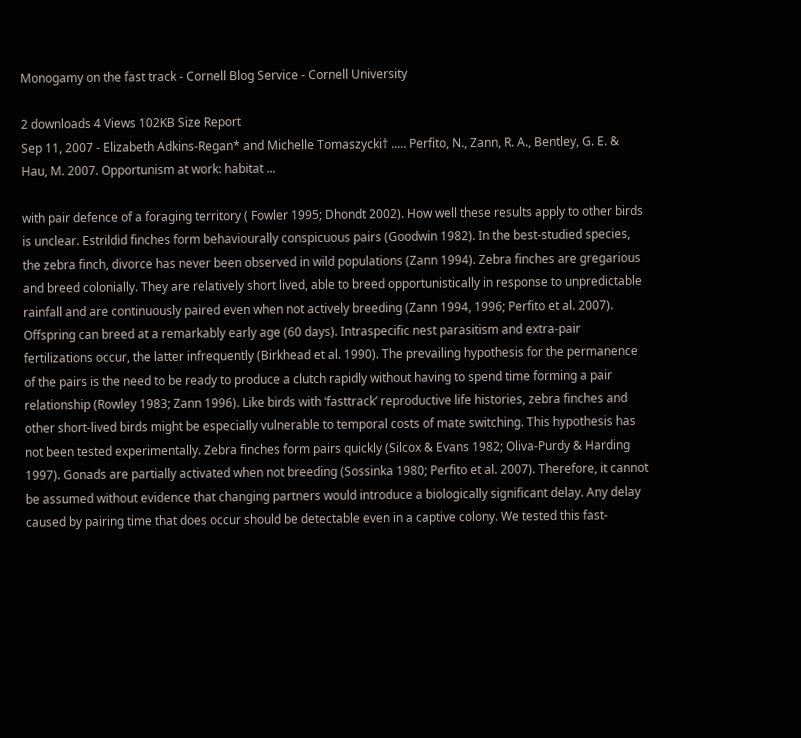Monogamy on the fast track - Cornell Blog Service - Cornell University

2 downloads 4 Views 102KB Size Report
Sep 11, 2007 - Elizabeth Adkins-Regan* and Michelle Tomaszycki† ..... Perfito, N., Zann, R. A., Bentley, G. E. & Hau, M. 2007. Opportunism at work: habitat ...

with pair defence of a foraging territory ( Fowler 1995; Dhondt 2002). How well these results apply to other birds is unclear. Estrildid finches form behaviourally conspicuous pairs (Goodwin 1982). In the best-studied species, the zebra finch, divorce has never been observed in wild populations (Zann 1994). Zebra finches are gregarious and breed colonially. They are relatively short lived, able to breed opportunistically in response to unpredictable rainfall and are continuously paired even when not actively breeding (Zann 1994, 1996; Perfito et al. 2007). Offspring can breed at a remarkably early age (60 days). Intraspecific nest parasitism and extra-pair fertilizations occur, the latter infrequently (Birkhead et al. 1990). The prevailing hypothesis for the permanence of the pairs is the need to be ready to produce a clutch rapidly without having to spend time forming a pair relationship (Rowley 1983; Zann 1996). Like birds with ‘fasttrack’ reproductive life histories, zebra finches and other short-lived birds might be especially vulnerable to temporal costs of mate switching. This hypothesis has not been tested experimentally. Zebra finches form pairs quickly (Silcox & Evans 1982; Oliva-Purdy & Harding 1997). Gonads are partially activated when not breeding (Sossinka 1980; Perfito et al. 2007). Therefore, it cannot be assumed without evidence that changing partners would introduce a biologically significant delay. Any delay caused by pairing time that does occur should be detectable even in a captive colony. We tested this fast-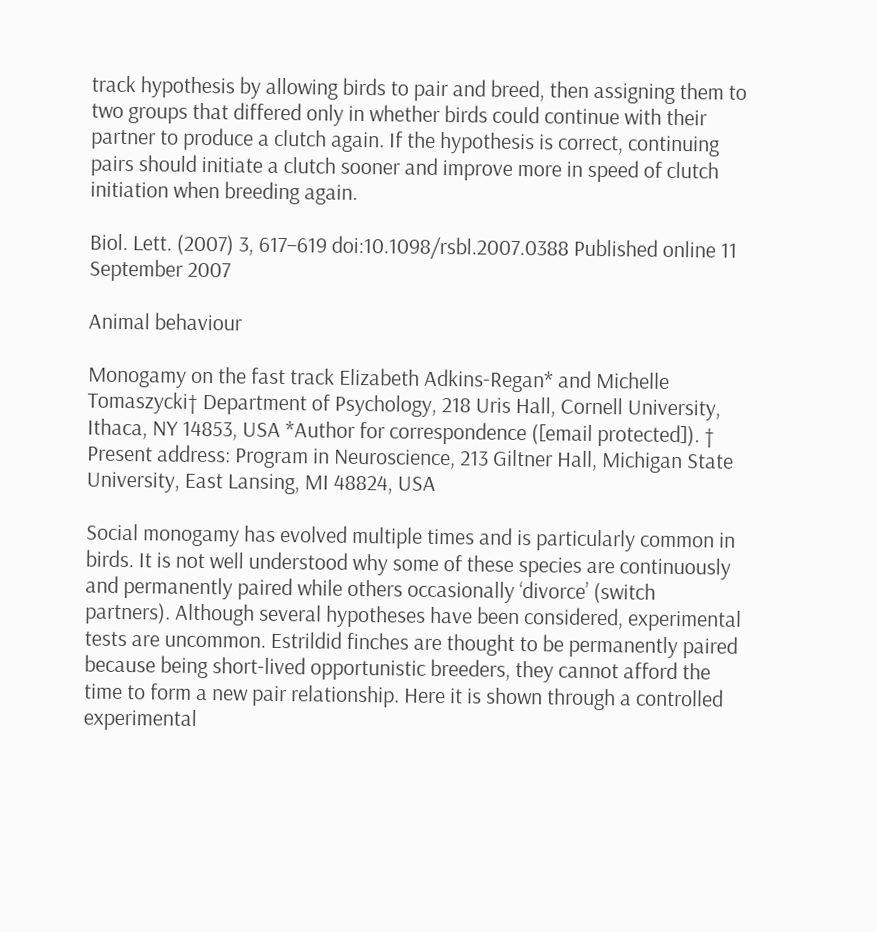track hypothesis by allowing birds to pair and breed, then assigning them to two groups that differed only in whether birds could continue with their partner to produce a clutch again. If the hypothesis is correct, continuing pairs should initiate a clutch sooner and improve more in speed of clutch initiation when breeding again.

Biol. Lett. (2007) 3, 617–619 doi:10.1098/rsbl.2007.0388 Published online 11 September 2007

Animal behaviour

Monogamy on the fast track Elizabeth Adkins-Regan* and Michelle Tomaszycki† Department of Psychology, 218 Uris Hall, Cornell University, Ithaca, NY 14853, USA *Author for correspondence ([email protected]). † Present address: Program in Neuroscience, 213 Giltner Hall, Michigan State University, East Lansing, MI 48824, USA

Social monogamy has evolved multiple times and is particularly common in birds. It is not well understood why some of these species are continuously and permanently paired while others occasionally ‘divorce’ (switch partners). Although several hypotheses have been considered, experimental tests are uncommon. Estrildid finches are thought to be permanently paired because being short-lived opportunistic breeders, they cannot afford the time to form a new pair relationship. Here it is shown through a controlled experimental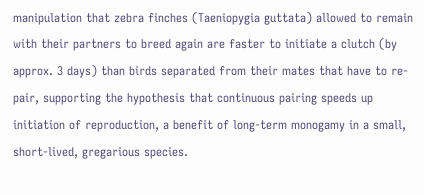manipulation that zebra finches (Taeniopygia guttata) allowed to remain with their partners to breed again are faster to initiate a clutch (by approx. 3 days) than birds separated from their mates that have to re-pair, supporting the hypothesis that continuous pairing speeds up initiation of reproduction, a benefit of long-term monogamy in a small, short-lived, gregarious species.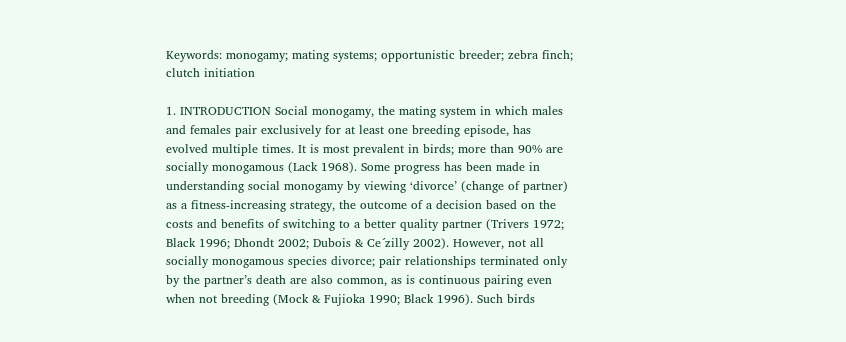Keywords: monogamy; mating systems; opportunistic breeder; zebra finch; clutch initiation

1. INTRODUCTION Social monogamy, the mating system in which males and females pair exclusively for at least one breeding episode, has evolved multiple times. It is most prevalent in birds; more than 90% are socially monogamous (Lack 1968). Some progress has been made in understanding social monogamy by viewing ‘divorce’ (change of partner) as a fitness-increasing strategy, the outcome of a decision based on the costs and benefits of switching to a better quality partner (Trivers 1972; Black 1996; Dhondt 2002; Dubois & Ce´zilly 2002). However, not all socially monogamous species divorce; pair relationships terminated only by the partner’s death are also common, as is continuous pairing even when not breeding (Mock & Fujioka 1990; Black 1996). Such birds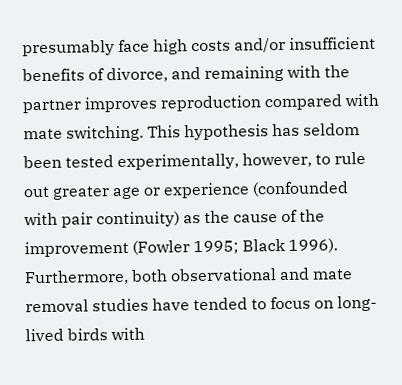presumably face high costs and/or insufficient benefits of divorce, and remaining with the partner improves reproduction compared with mate switching. This hypothesis has seldom been tested experimentally, however, to rule out greater age or experience (confounded with pair continuity) as the cause of the improvement (Fowler 1995; Black 1996). Furthermore, both observational and mate removal studies have tended to focus on long-lived birds with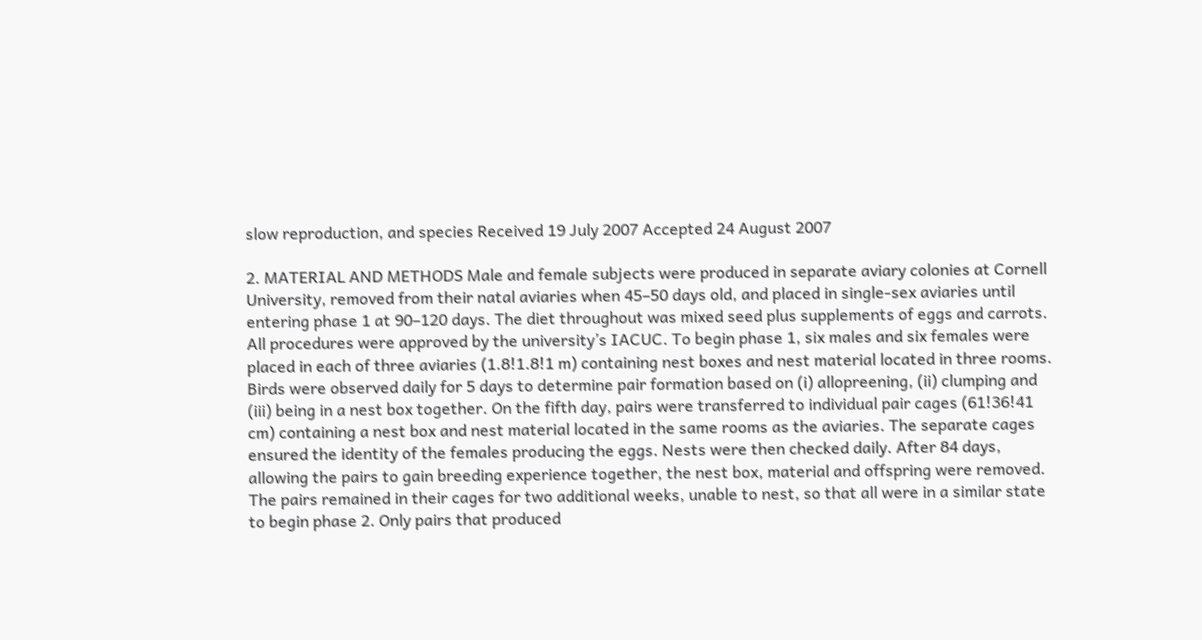slow reproduction, and species Received 19 July 2007 Accepted 24 August 2007

2. MATERIAL AND METHODS Male and female subjects were produced in separate aviary colonies at Cornell University, removed from their natal aviaries when 45–50 days old, and placed in single-sex aviaries until entering phase 1 at 90–120 days. The diet throughout was mixed seed plus supplements of eggs and carrots. All procedures were approved by the university’s IACUC. To begin phase 1, six males and six females were placed in each of three aviaries (1.8!1.8!1 m) containing nest boxes and nest material located in three rooms. Birds were observed daily for 5 days to determine pair formation based on (i) allopreening, (ii) clumping and (iii) being in a nest box together. On the fifth day, pairs were transferred to individual pair cages (61!36!41 cm) containing a nest box and nest material located in the same rooms as the aviaries. The separate cages ensured the identity of the females producing the eggs. Nests were then checked daily. After 84 days, allowing the pairs to gain breeding experience together, the nest box, material and offspring were removed. The pairs remained in their cages for two additional weeks, unable to nest, so that all were in a similar state to begin phase 2. Only pairs that produced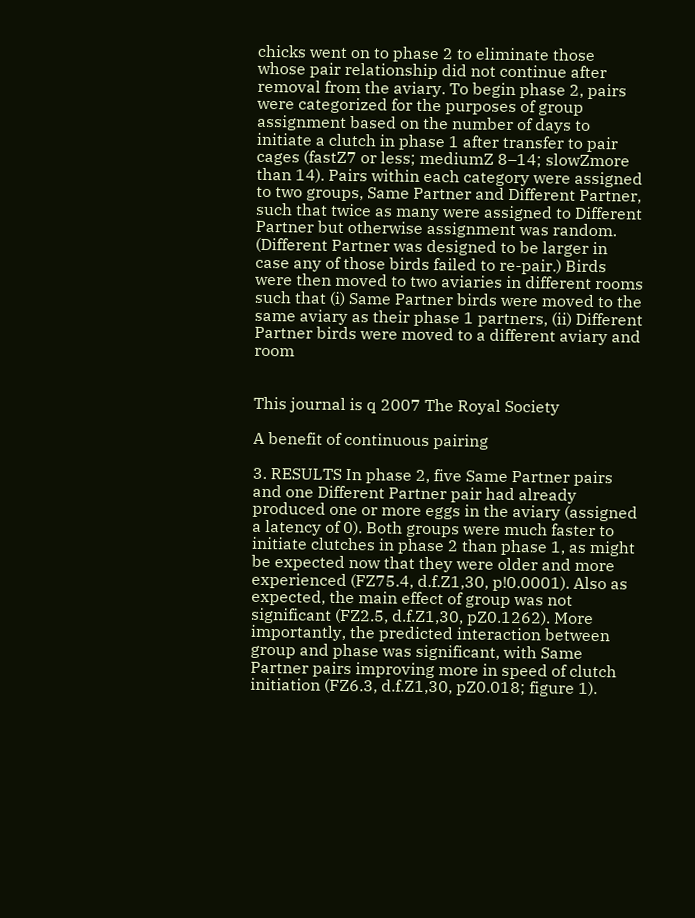chicks went on to phase 2 to eliminate those whose pair relationship did not continue after removal from the aviary. To begin phase 2, pairs were categorized for the purposes of group assignment based on the number of days to initiate a clutch in phase 1 after transfer to pair cages (fastZ7 or less; mediumZ 8–14; slowZmore than 14). Pairs within each category were assigned to two groups, Same Partner and Different Partner, such that twice as many were assigned to Different Partner but otherwise assignment was random. (Different Partner was designed to be larger in case any of those birds failed to re-pair.) Birds were then moved to two aviaries in different rooms such that (i) Same Partner birds were moved to the same aviary as their phase 1 partners, (ii) Different Partner birds were moved to a different aviary and room


This journal is q 2007 The Royal Society

A benefit of continuous pairing

3. RESULTS In phase 2, five Same Partner pairs and one Different Partner pair had already produced one or more eggs in the aviary (assigned a latency of 0). Both groups were much faster to initiate clutches in phase 2 than phase 1, as might be expected now that they were older and more experienced (FZ75.4, d.f.Z1,30, p!0.0001). Also as expected, the main effect of group was not significant (FZ2.5, d.f.Z1,30, pZ0.1262). More importantly, the predicted interaction between group and phase was significant, with Same Partner pairs improving more in speed of clutch initiation (FZ6.3, d.f.Z1,30, pZ0.018; figure 1).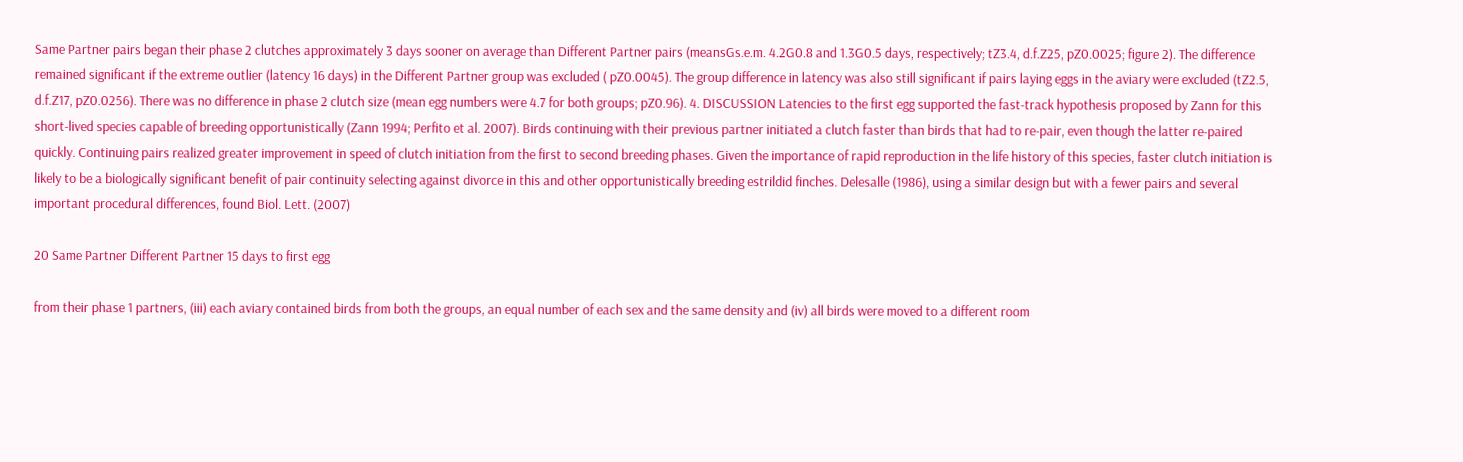Same Partner pairs began their phase 2 clutches approximately 3 days sooner on average than Different Partner pairs (meansGs.e.m. 4.2G0.8 and 1.3G0.5 days, respectively; tZ3.4, d.f.Z25, pZ0.0025; figure 2). The difference remained significant if the extreme outlier (latency 16 days) in the Different Partner group was excluded ( pZ0.0045). The group difference in latency was also still significant if pairs laying eggs in the aviary were excluded (tZ2.5, d.f.Z17, pZ0.0256). There was no difference in phase 2 clutch size (mean egg numbers were 4.7 for both groups; pZ0.96). 4. DISCUSSION Latencies to the first egg supported the fast-track hypothesis proposed by Zann for this short-lived species capable of breeding opportunistically (Zann 1994; Perfito et al. 2007). Birds continuing with their previous partner initiated a clutch faster than birds that had to re-pair, even though the latter re-paired quickly. Continuing pairs realized greater improvement in speed of clutch initiation from the first to second breeding phases. Given the importance of rapid reproduction in the life history of this species, faster clutch initiation is likely to be a biologically significant benefit of pair continuity selecting against divorce in this and other opportunistically breeding estrildid finches. Delesalle (1986), using a similar design but with a fewer pairs and several important procedural differences, found Biol. Lett. (2007)

20 Same Partner Different Partner 15 days to first egg

from their phase 1 partners, (iii) each aviary contained birds from both the groups, an equal number of each sex and the same density and (iv) all birds were moved to a different room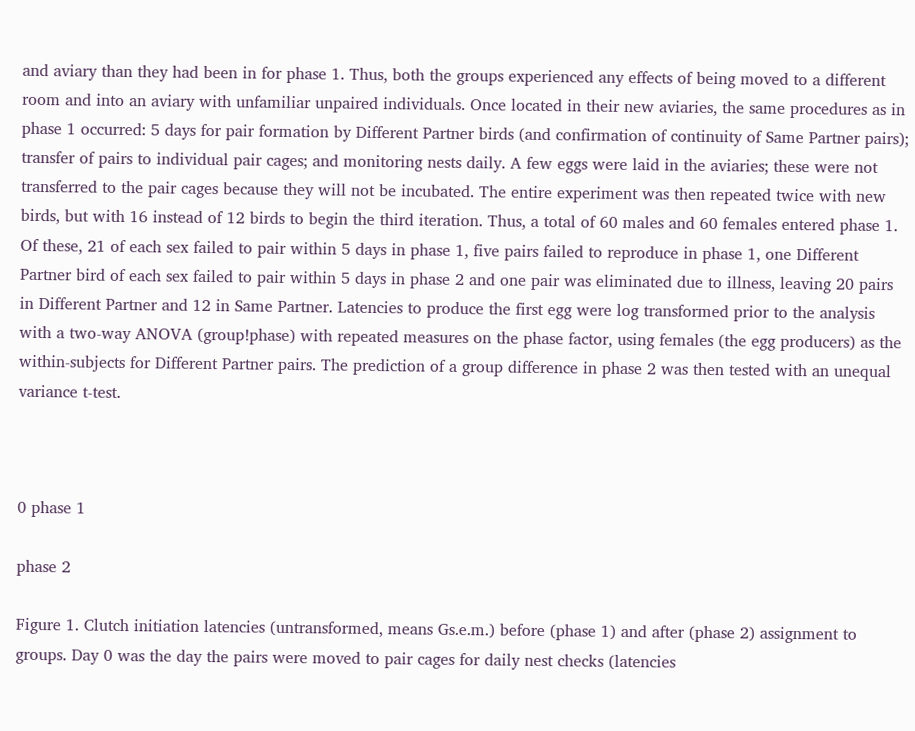and aviary than they had been in for phase 1. Thus, both the groups experienced any effects of being moved to a different room and into an aviary with unfamiliar unpaired individuals. Once located in their new aviaries, the same procedures as in phase 1 occurred: 5 days for pair formation by Different Partner birds (and confirmation of continuity of Same Partner pairs); transfer of pairs to individual pair cages; and monitoring nests daily. A few eggs were laid in the aviaries; these were not transferred to the pair cages because they will not be incubated. The entire experiment was then repeated twice with new birds, but with 16 instead of 12 birds to begin the third iteration. Thus, a total of 60 males and 60 females entered phase 1. Of these, 21 of each sex failed to pair within 5 days in phase 1, five pairs failed to reproduce in phase 1, one Different Partner bird of each sex failed to pair within 5 days in phase 2 and one pair was eliminated due to illness, leaving 20 pairs in Different Partner and 12 in Same Partner. Latencies to produce the first egg were log transformed prior to the analysis with a two-way ANOVA (group!phase) with repeated measures on the phase factor, using females (the egg producers) as the within-subjects for Different Partner pairs. The prediction of a group difference in phase 2 was then tested with an unequal variance t-test.



0 phase 1

phase 2

Figure 1. Clutch initiation latencies (untransformed, means Gs.e.m.) before (phase 1) and after (phase 2) assignment to groups. Day 0 was the day the pairs were moved to pair cages for daily nest checks (latencies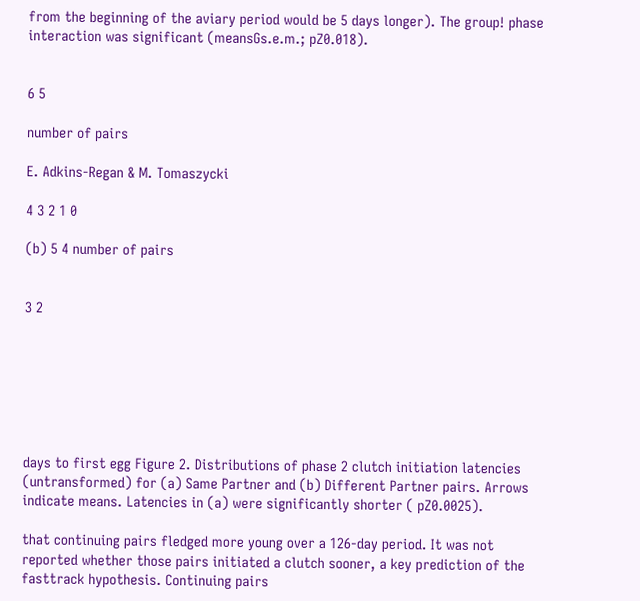from the beginning of the aviary period would be 5 days longer). The group! phase interaction was significant (meansGs.e.m.; pZ0.018).


6 5

number of pairs

E. Adkins-Regan & M. Tomaszycki

4 3 2 1 0

(b) 5 4 number of pairs


3 2







days to first egg Figure 2. Distributions of phase 2 clutch initiation latencies (untransformed) for (a) Same Partner and (b) Different Partner pairs. Arrows indicate means. Latencies in (a) were significantly shorter ( pZ0.0025).

that continuing pairs fledged more young over a 126-day period. It was not reported whether those pairs initiated a clutch sooner, a key prediction of the fasttrack hypothesis. Continuing pairs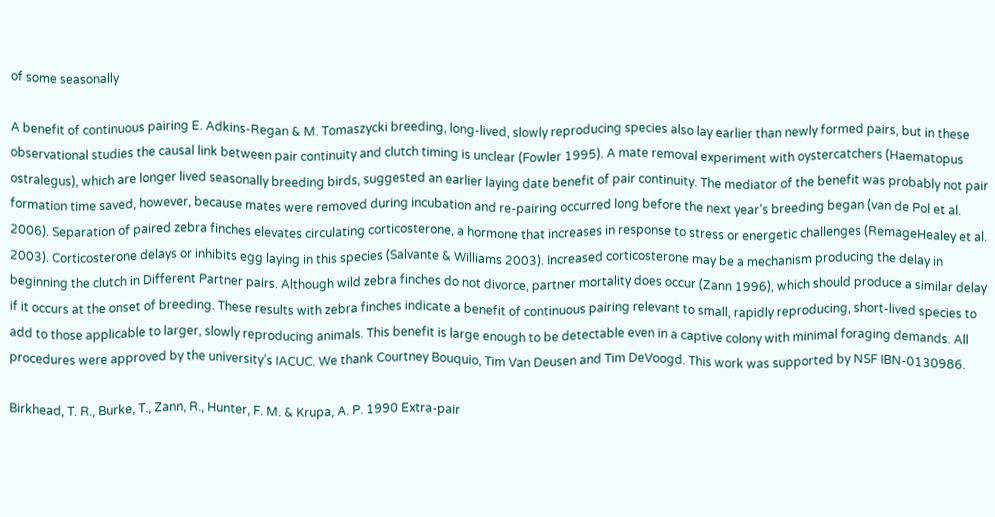of some seasonally

A benefit of continuous pairing E. Adkins-Regan & M. Tomaszycki breeding, long-lived, slowly reproducing species also lay earlier than newly formed pairs, but in these observational studies the causal link between pair continuity and clutch timing is unclear (Fowler 1995). A mate removal experiment with oystercatchers (Haematopus ostralegus), which are longer lived seasonally breeding birds, suggested an earlier laying date benefit of pair continuity. The mediator of the benefit was probably not pair formation time saved, however, because mates were removed during incubation and re-pairing occurred long before the next year’s breeding began (van de Pol et al. 2006). Separation of paired zebra finches elevates circulating corticosterone, a hormone that increases in response to stress or energetic challenges (RemageHealey et al. 2003). Corticosterone delays or inhibits egg laying in this species (Salvante & Williams 2003). Increased corticosterone may be a mechanism producing the delay in beginning the clutch in Different Partner pairs. Although wild zebra finches do not divorce, partner mortality does occur (Zann 1996), which should produce a similar delay if it occurs at the onset of breeding. These results with zebra finches indicate a benefit of continuous pairing relevant to small, rapidly reproducing, short-lived species to add to those applicable to larger, slowly reproducing animals. This benefit is large enough to be detectable even in a captive colony with minimal foraging demands. All procedures were approved by the university’s IACUC. We thank Courtney Bouquio, Tim Van Deusen and Tim DeVoogd. This work was supported by NSF IBN-0130986.

Birkhead, T. R., Burke, T., Zann, R., Hunter, F. M. & Krupa, A. P. 1990 Extra-pair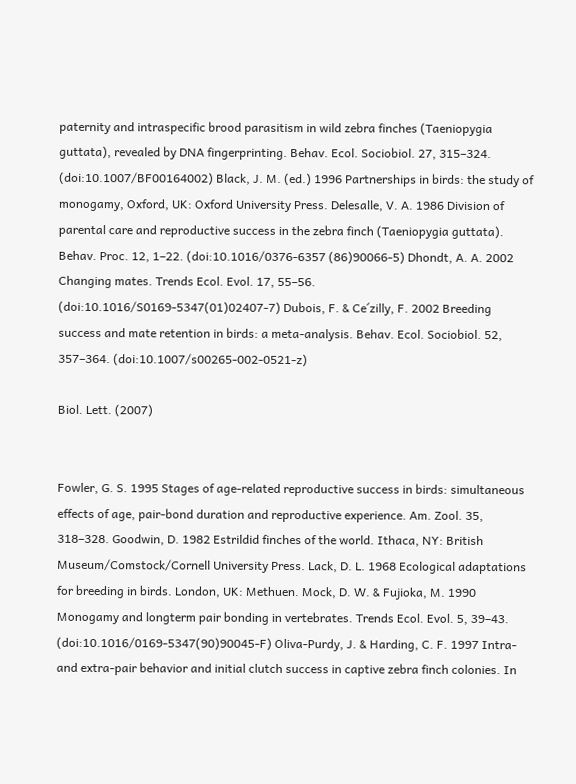paternity and intraspecific brood parasitism in wild zebra finches (Taeniopygia guttata), revealed by DNA fingerprinting. Behav. Ecol. Sociobiol. 27, 315–324. (doi:10.1007/BF00164002) Black, J. M. (ed.) 1996 Partnerships in birds: the study of monogamy, Oxford, UK: Oxford University Press. Delesalle, V. A. 1986 Division of parental care and reproductive success in the zebra finch (Taeniopygia guttata). Behav. Proc. 12, 1–22. (doi:10.1016/0376-6357 (86)90066-5) Dhondt, A. A. 2002 Changing mates. Trends Ecol. Evol. 17, 55–56. (doi:10.1016/S0169-5347(01)02407-7) Dubois, F. & Ce´zilly, F. 2002 Breeding success and mate retention in birds: a meta-analysis. Behav. Ecol. Sociobiol. 52, 357–364. (doi:10.1007/s00265-002-0521-z)

Biol. Lett. (2007)


Fowler, G. S. 1995 Stages of age-related reproductive success in birds: simultaneous effects of age, pair-bond duration and reproductive experience. Am. Zool. 35, 318–328. Goodwin, D. 1982 Estrildid finches of the world. Ithaca, NY: British Museum/Comstock/Cornell University Press. Lack, D. L. 1968 Ecological adaptations for breeding in birds. London, UK: Methuen. Mock, D. W. & Fujioka, M. 1990 Monogamy and longterm pair bonding in vertebrates. Trends Ecol. Evol. 5, 39–43. (doi:10.1016/0169-5347(90)90045-F) Oliva-Purdy, J. & Harding, C. F. 1997 Intra- and extra-pair behavior and initial clutch success in captive zebra finch colonies. In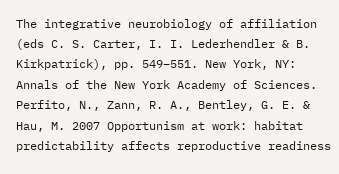The integrative neurobiology of affiliation (eds C. S. Carter, I. I. Lederhendler & B. Kirkpatrick), pp. 549–551. New York, NY: Annals of the New York Academy of Sciences. Perfito, N., Zann, R. A., Bentley, G. E. & Hau, M. 2007 Opportunism at work: habitat predictability affects reproductive readiness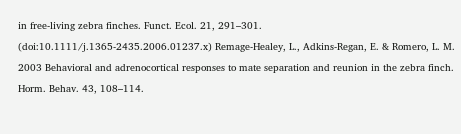in free-living zebra finches. Funct. Ecol. 21, 291–301. (doi:10.1111/j.1365-2435.2006.01237.x) Remage-Healey, L., Adkins-Regan, E. & Romero, L. M. 2003 Behavioral and adrenocortical responses to mate separation and reunion in the zebra finch. Horm. Behav. 43, 108–114.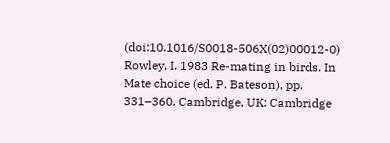(doi:10.1016/S0018-506X(02)00012-0) Rowley, I. 1983 Re-mating in birds. In Mate choice (ed. P. Bateson), pp. 331–360. Cambridge, UK: Cambridge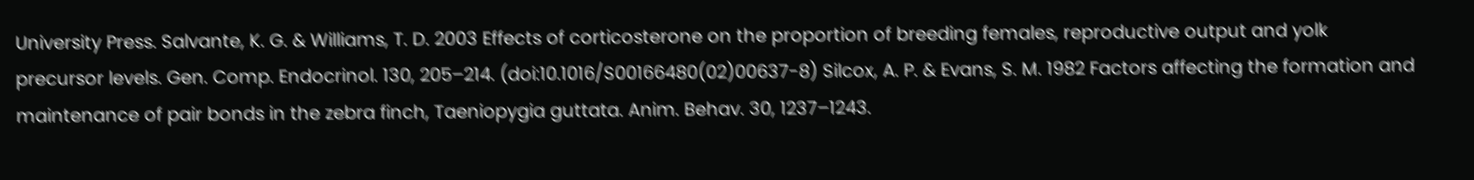University Press. Salvante, K. G. & Williams, T. D. 2003 Effects of corticosterone on the proportion of breeding females, reproductive output and yolk precursor levels. Gen. Comp. Endocrinol. 130, 205–214. (doi:10.1016/S00166480(02)00637-8) Silcox, A. P. & Evans, S. M. 1982 Factors affecting the formation and maintenance of pair bonds in the zebra finch, Taeniopygia guttata. Anim. Behav. 30, 1237–1243.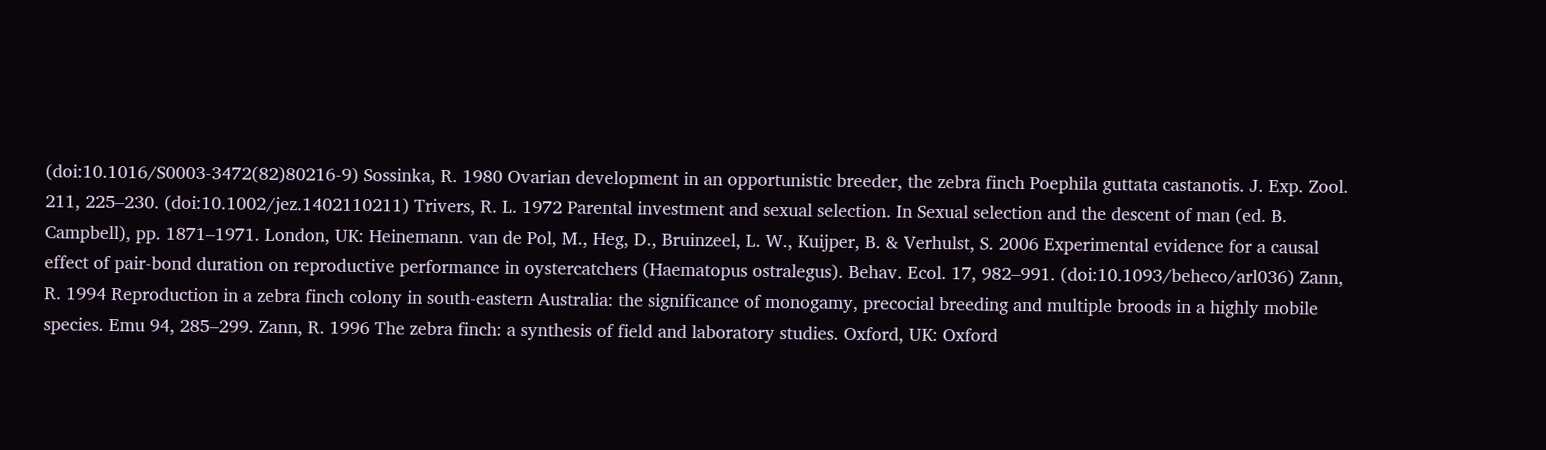(doi:10.1016/S0003-3472(82)80216-9) Sossinka, R. 1980 Ovarian development in an opportunistic breeder, the zebra finch Poephila guttata castanotis. J. Exp. Zool. 211, 225–230. (doi:10.1002/jez.1402110211) Trivers, R. L. 1972 Parental investment and sexual selection. In Sexual selection and the descent of man (ed. B. Campbell), pp. 1871–1971. London, UK: Heinemann. van de Pol, M., Heg, D., Bruinzeel, L. W., Kuijper, B. & Verhulst, S. 2006 Experimental evidence for a causal effect of pair-bond duration on reproductive performance in oystercatchers (Haematopus ostralegus). Behav. Ecol. 17, 982–991. (doi:10.1093/beheco/arl036) Zann, R. 1994 Reproduction in a zebra finch colony in south-eastern Australia: the significance of monogamy, precocial breeding and multiple broods in a highly mobile species. Emu 94, 285–299. Zann, R. 1996 The zebra finch: a synthesis of field and laboratory studies. Oxford, UK: Oxford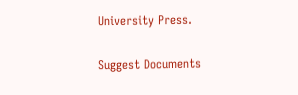University Press.

Suggest Documents